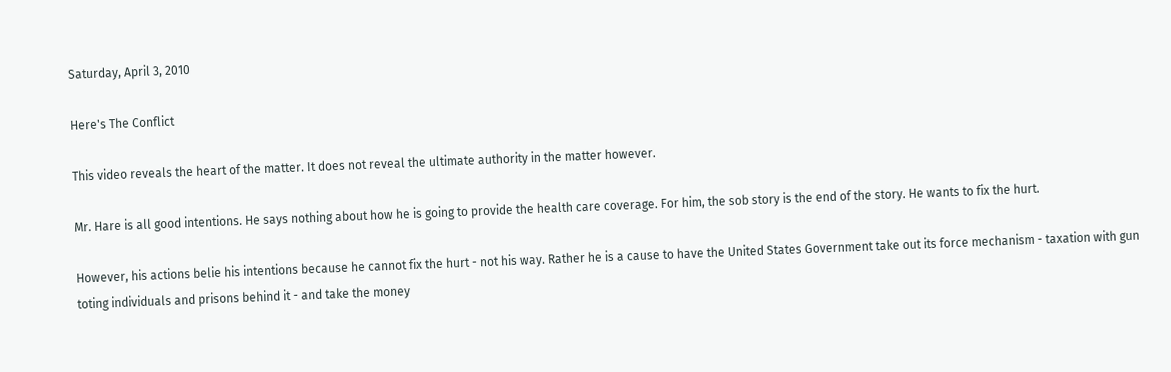Saturday, April 3, 2010

Here's The Conflict

This video reveals the heart of the matter. It does not reveal the ultimate authority in the matter however.

Mr. Hare is all good intentions. He says nothing about how he is going to provide the health care coverage. For him, the sob story is the end of the story. He wants to fix the hurt.

However, his actions belie his intentions because he cannot fix the hurt - not his way. Rather he is a cause to have the United States Government take out its force mechanism - taxation with gun toting individuals and prisons behind it - and take the money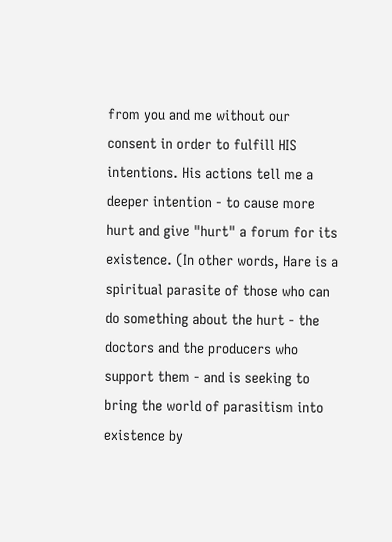from you and me without our consent in order to fulfill HIS intentions. His actions tell me a deeper intention - to cause more hurt and give "hurt" a forum for its existence. (In other words, Hare is a spiritual parasite of those who can do something about the hurt - the doctors and the producers who support them - and is seeking to bring the world of parasitism into existence by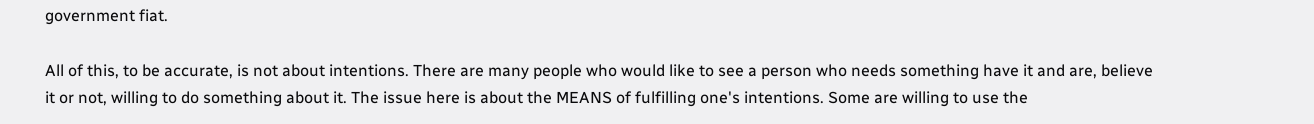government fiat.

All of this, to be accurate, is not about intentions. There are many people who would like to see a person who needs something have it and are, believe it or not, willing to do something about it. The issue here is about the MEANS of fulfilling one's intentions. Some are willing to use the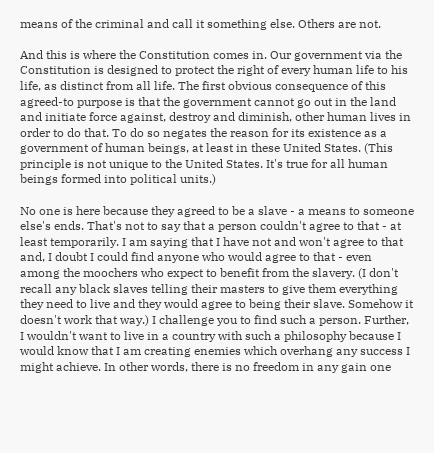means of the criminal and call it something else. Others are not.

And this is where the Constitution comes in. Our government via the Constitution is designed to protect the right of every human life to his life, as distinct from all life. The first obvious consequence of this agreed-to purpose is that the government cannot go out in the land and initiate force against, destroy and diminish, other human lives in order to do that. To do so negates the reason for its existence as a government of human beings, at least in these United States. (This principle is not unique to the United States. It's true for all human beings formed into political units.)

No one is here because they agreed to be a slave - a means to someone else's ends. That's not to say that a person couldn't agree to that - at least temporarily. I am saying that I have not and won't agree to that and, I doubt I could find anyone who would agree to that - even among the moochers who expect to benefit from the slavery. (I don't recall any black slaves telling their masters to give them everything they need to live and they would agree to being their slave. Somehow it doesn't work that way.) I challenge you to find such a person. Further, I wouldn't want to live in a country with such a philosophy because I would know that I am creating enemies which overhang any success I might achieve. In other words, there is no freedom in any gain one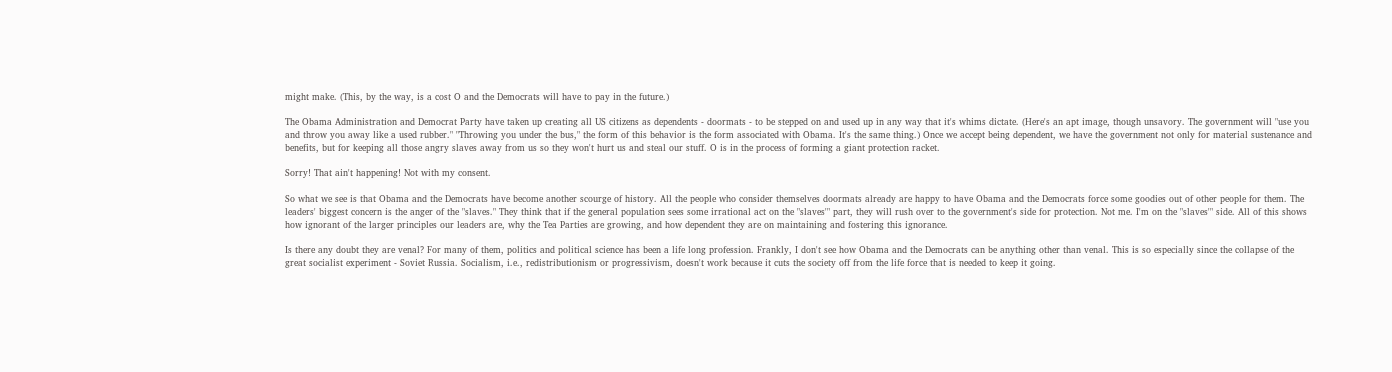might make. (This, by the way, is a cost O and the Democrats will have to pay in the future.)

The Obama Administration and Democrat Party have taken up creating all US citizens as dependents - doormats - to be stepped on and used up in any way that it's whims dictate. (Here's an apt image, though unsavory. The government will "use you and throw you away like a used rubber." "Throwing you under the bus," the form of this behavior is the form associated with Obama. It's the same thing.) Once we accept being dependent, we have the government not only for material sustenance and benefits, but for keeping all those angry slaves away from us so they won't hurt us and steal our stuff. O is in the process of forming a giant protection racket.

Sorry! That ain't happening! Not with my consent.

So what we see is that Obama and the Democrats have become another scourge of history. All the people who consider themselves doormats already are happy to have Obama and the Democrats force some goodies out of other people for them. The leaders' biggest concern is the anger of the "slaves." They think that if the general population sees some irrational act on the "slaves'" part, they will rush over to the government's side for protection. Not me. I'm on the "slaves'" side. All of this shows how ignorant of the larger principles our leaders are, why the Tea Parties are growing, and how dependent they are on maintaining and fostering this ignorance.

Is there any doubt they are venal? For many of them, politics and political science has been a life long profession. Frankly, I don't see how Obama and the Democrats can be anything other than venal. This is so especially since the collapse of the great socialist experiment - Soviet Russia. Socialism, i.e., redistributionism or progressivism, doesn't work because it cuts the society off from the life force that is needed to keep it going.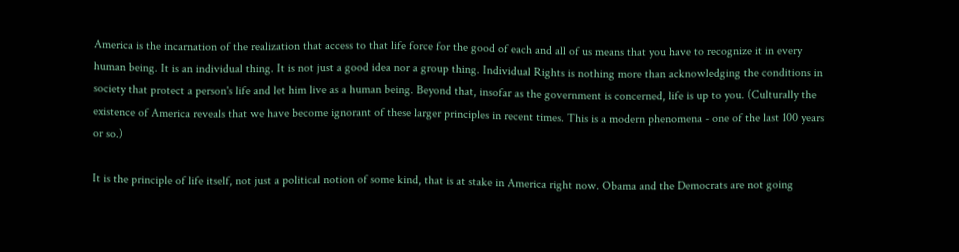America is the incarnation of the realization that access to that life force for the good of each and all of us means that you have to recognize it in every human being. It is an individual thing. It is not just a good idea nor a group thing. Individual Rights is nothing more than acknowledging the conditions in society that protect a person's life and let him live as a human being. Beyond that, insofar as the government is concerned, life is up to you. (Culturally the existence of America reveals that we have become ignorant of these larger principles in recent times. This is a modern phenomena - one of the last 100 years or so.)

It is the principle of life itself, not just a political notion of some kind, that is at stake in America right now. Obama and the Democrats are not going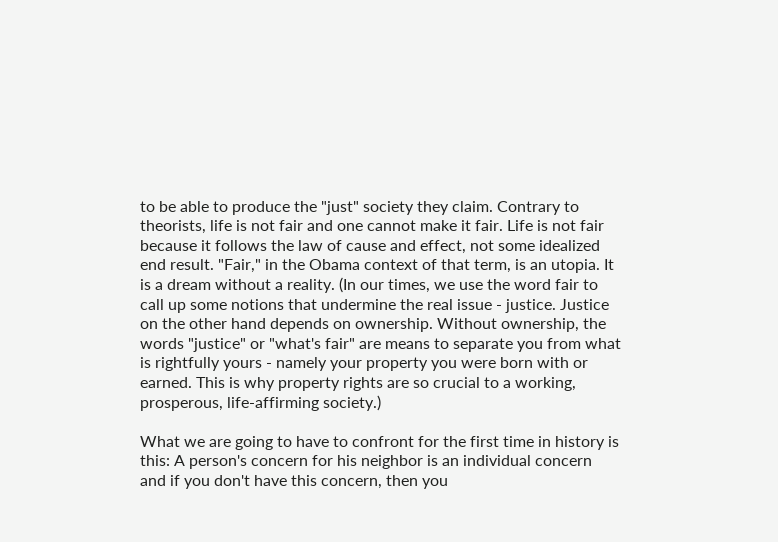to be able to produce the "just" society they claim. Contrary to theorists, life is not fair and one cannot make it fair. Life is not fair because it follows the law of cause and effect, not some idealized end result. "Fair," in the Obama context of that term, is an utopia. It is a dream without a reality. (In our times, we use the word fair to call up some notions that undermine the real issue - justice. Justice on the other hand depends on ownership. Without ownership, the words "justice" or "what's fair" are means to separate you from what is rightfully yours - namely your property you were born with or earned. This is why property rights are so crucial to a working, prosperous, life-affirming society.)

What we are going to have to confront for the first time in history is this: A person's concern for his neighbor is an individual concern and if you don't have this concern, then you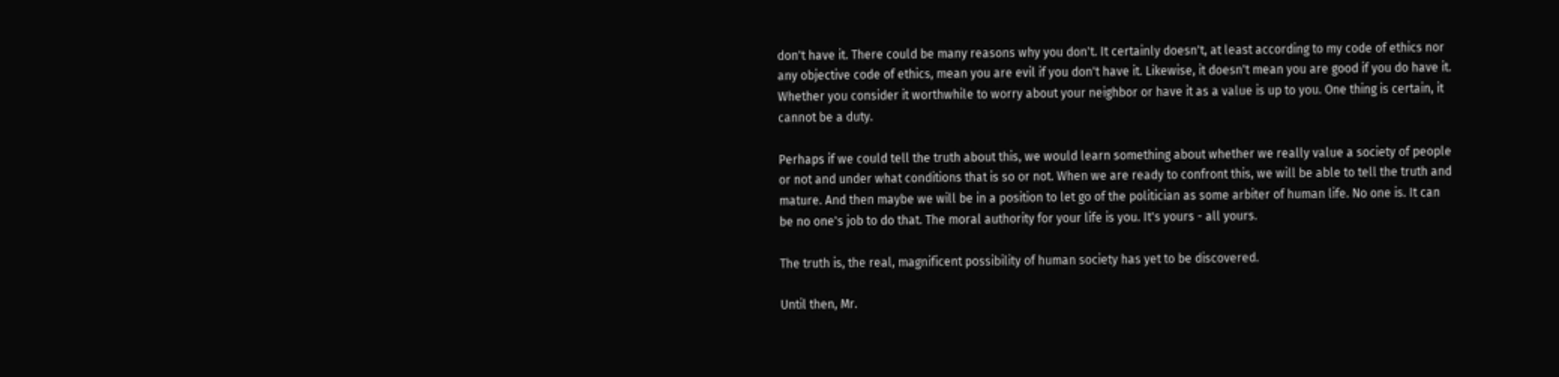don't have it. There could be many reasons why you don't. It certainly doesn't, at least according to my code of ethics nor any objective code of ethics, mean you are evil if you don't have it. Likewise, it doesn't mean you are good if you do have it. Whether you consider it worthwhile to worry about your neighbor or have it as a value is up to you. One thing is certain, it cannot be a duty.

Perhaps if we could tell the truth about this, we would learn something about whether we really value a society of people or not and under what conditions that is so or not. When we are ready to confront this, we will be able to tell the truth and mature. And then maybe we will be in a position to let go of the politician as some arbiter of human life. No one is. It can be no one's job to do that. The moral authority for your life is you. It's yours - all yours.

The truth is, the real, magnificent possibility of human society has yet to be discovered.

Until then, Mr.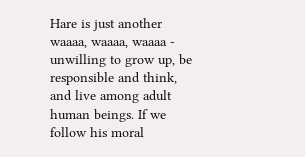Hare is just another waaaa, waaaa, waaaa - unwilling to grow up, be responsible and think, and live among adult human beings. If we follow his moral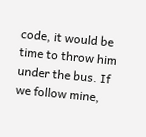code, it would be time to throw him under the bus. If we follow mine,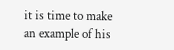it is time to make an example of his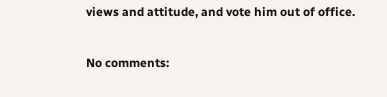views and attitude, and vote him out of office.

No comments: